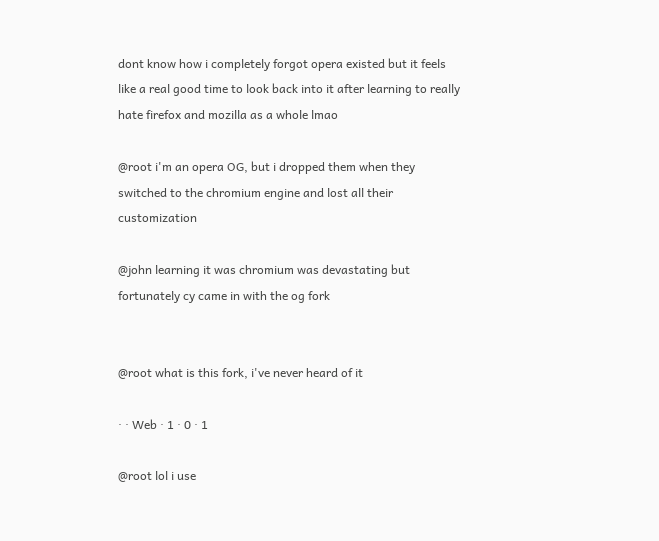dont know how i completely forgot opera existed but it feels like a real good time to look back into it after learning to really hate firefox and mozilla as a whole lmao

@root i'm an opera OG, but i dropped them when they switched to the chromium engine and lost all their customization

@john learning it was chromium was devastating but fortunately cy came in with the og fork


@root what is this fork, i've never heard of it

· · Web · 1 · 0 · 1

@root lol i use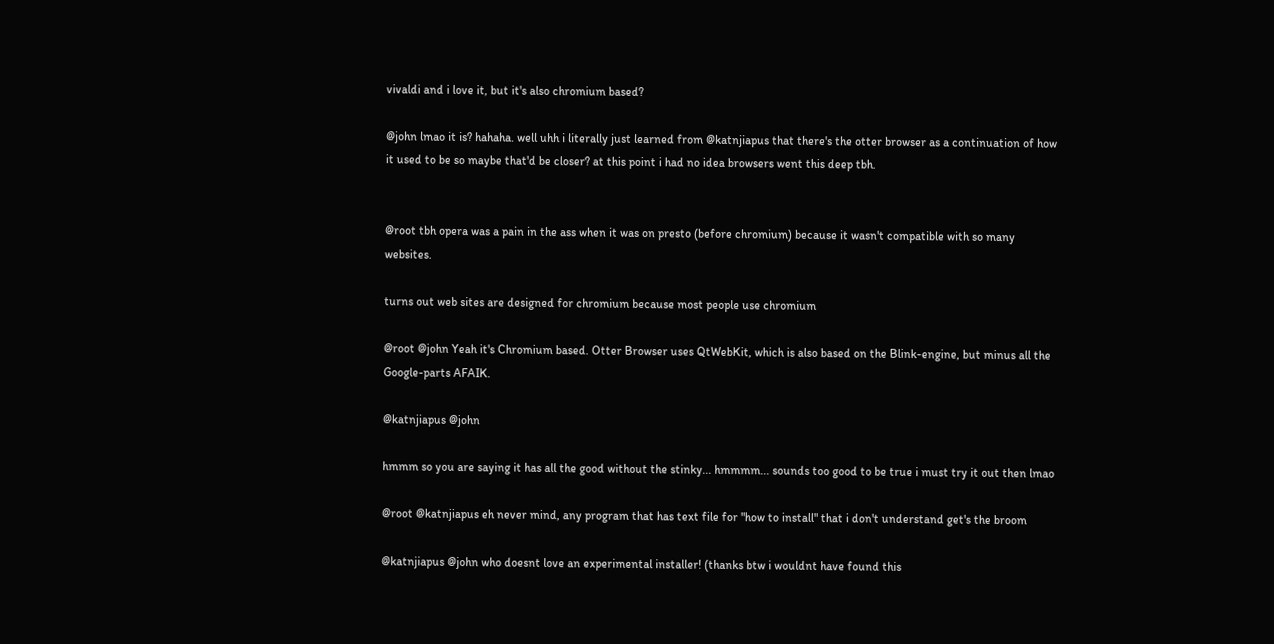vivaldi and i love it, but it's also chromium based?

@john lmao it is? hahaha. well uhh i literally just learned from @katnjiapus that there's the otter browser as a continuation of how it used to be so maybe that'd be closer? at this point i had no idea browsers went this deep tbh.


@root tbh opera was a pain in the ass when it was on presto (before chromium) because it wasn't compatible with so many websites.

turns out web sites are designed for chromium because most people use chromium

@root @john Yeah it's Chromium based. Otter Browser uses QtWebKit, which is also based on the Blink-engine, but minus all the Google-parts AFAIK.

@katnjiapus @john

hmmm so you are saying it has all the good without the stinky... hmmmm... sounds too good to be true i must try it out then lmao

@root @katnjiapus eh never mind, any program that has text file for "how to install" that i don't understand get's the broom

@katnjiapus @john who doesnt love an experimental installer! (thanks btw i wouldnt have found this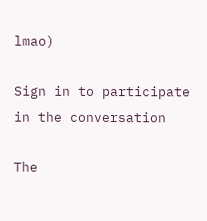lmao)

Sign in to participate in the conversation

The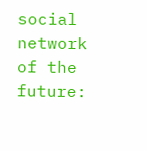social network of the future: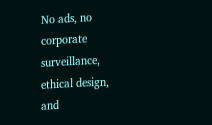No ads, no corporate surveillance, ethical design, and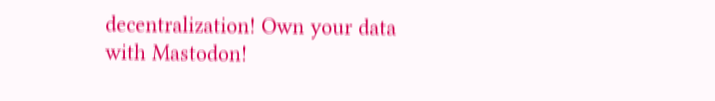decentralization! Own your data with Mastodon!